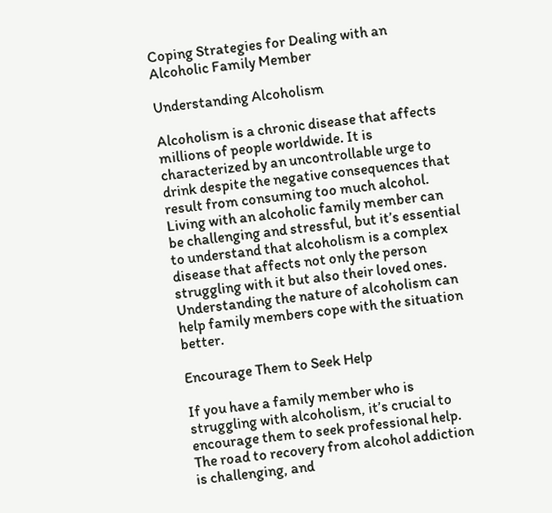Coping Strategies for Dealing with an Alcoholic Family Member

Understanding Alcoholism

Alcoholism is a chronic disease that affects millions of people worldwide. It is characterized by an uncontrollable urge to drink despite the negative consequences that result from consuming too much alcohol. Living with an alcoholic family member can be challenging and stressful, but it’s essential to understand that alcoholism is a complex disease that affects not only the person struggling with it but also their loved ones. Understanding the nature of alcoholism can help family members cope with the situation better.

Encourage Them to Seek Help

If you have a family member who is struggling with alcoholism, it’s crucial to encourage them to seek professional help. The road to recovery from alcohol addiction is challenging, and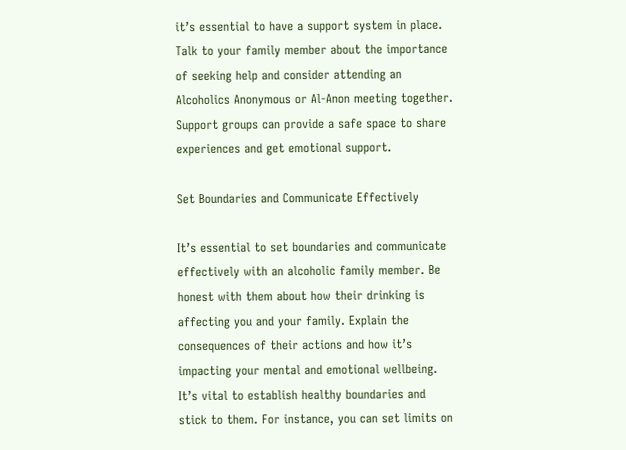it’s essential to have a support system in place. Talk to your family member about the importance of seeking help and consider attending an Alcoholics Anonymous or Al-Anon meeting together. Support groups can provide a safe space to share experiences and get emotional support.

Set Boundaries and Communicate Effectively

It’s essential to set boundaries and communicate effectively with an alcoholic family member. Be honest with them about how their drinking is affecting you and your family. Explain the consequences of their actions and how it’s impacting your mental and emotional wellbeing. It’s vital to establish healthy boundaries and stick to them. For instance, you can set limits on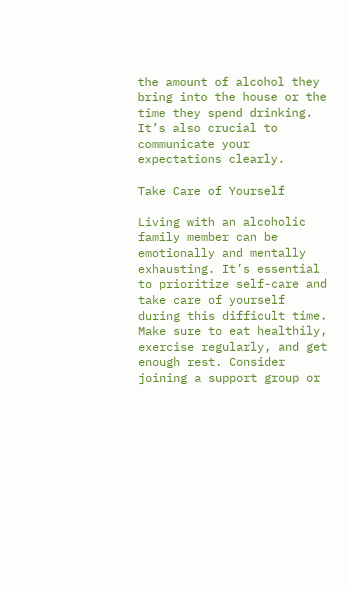the amount of alcohol they bring into the house or the time they spend drinking. It’s also crucial to communicate your expectations clearly.

Take Care of Yourself

Living with an alcoholic family member can be emotionally and mentally exhausting. It’s essential to prioritize self-care and take care of yourself during this difficult time. Make sure to eat healthily, exercise regularly, and get enough rest. Consider joining a support group or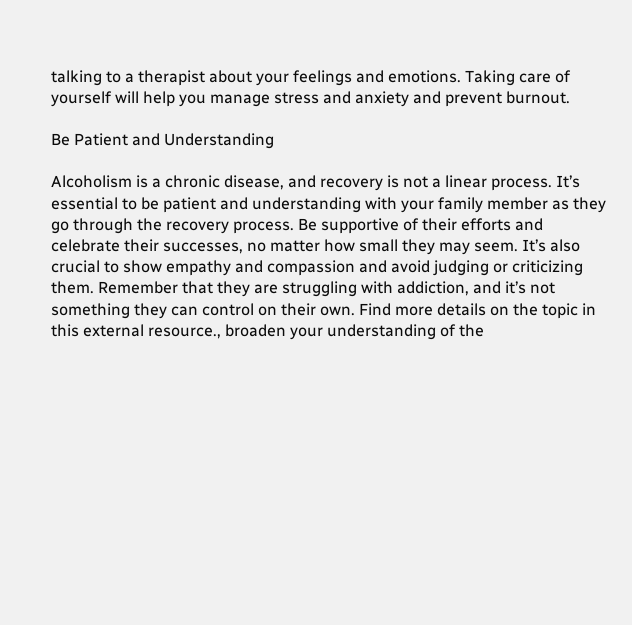talking to a therapist about your feelings and emotions. Taking care of yourself will help you manage stress and anxiety and prevent burnout.

Be Patient and Understanding

Alcoholism is a chronic disease, and recovery is not a linear process. It’s essential to be patient and understanding with your family member as they go through the recovery process. Be supportive of their efforts and celebrate their successes, no matter how small they may seem. It’s also crucial to show empathy and compassion and avoid judging or criticizing them. Remember that they are struggling with addiction, and it’s not something they can control on their own. Find more details on the topic in this external resource., broaden your understanding of the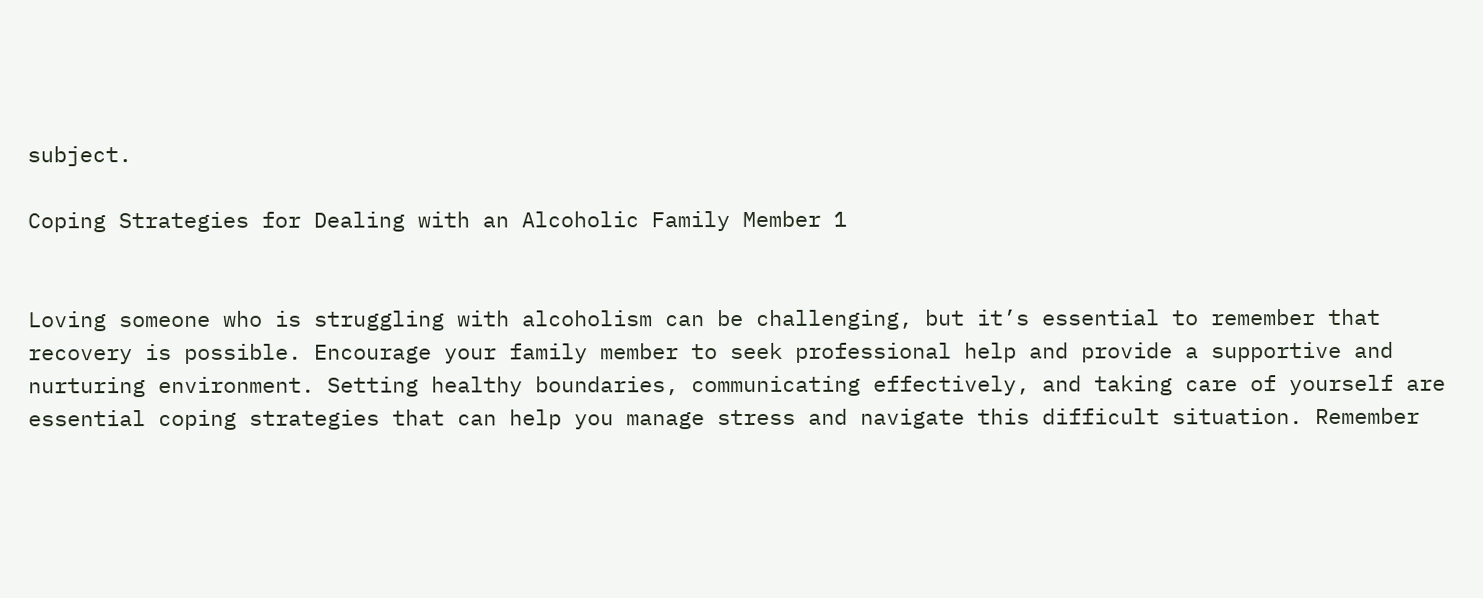subject.

Coping Strategies for Dealing with an Alcoholic Family Member 1


Loving someone who is struggling with alcoholism can be challenging, but it’s essential to remember that recovery is possible. Encourage your family member to seek professional help and provide a supportive and nurturing environment. Setting healthy boundaries, communicating effectively, and taking care of yourself are essential coping strategies that can help you manage stress and navigate this difficult situation. Remember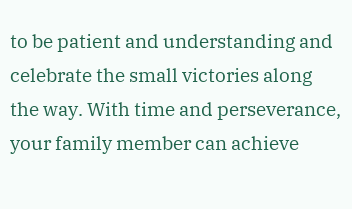to be patient and understanding and celebrate the small victories along the way. With time and perseverance, your family member can achieve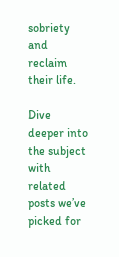sobriety and reclaim their life.

Dive deeper into the subject with related posts we’ve picked for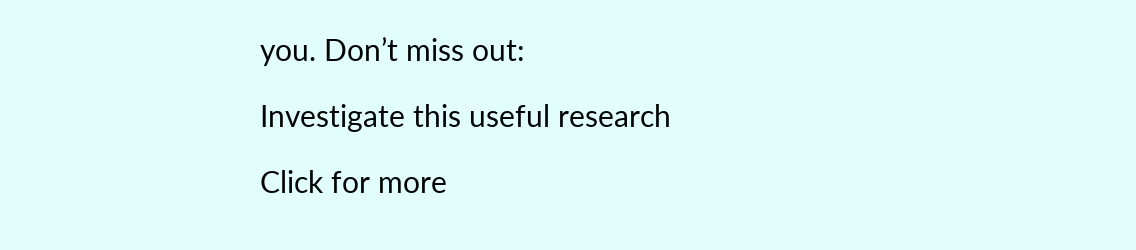you. Don’t miss out:

Investigate this useful research

Click for more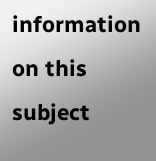information on this subject